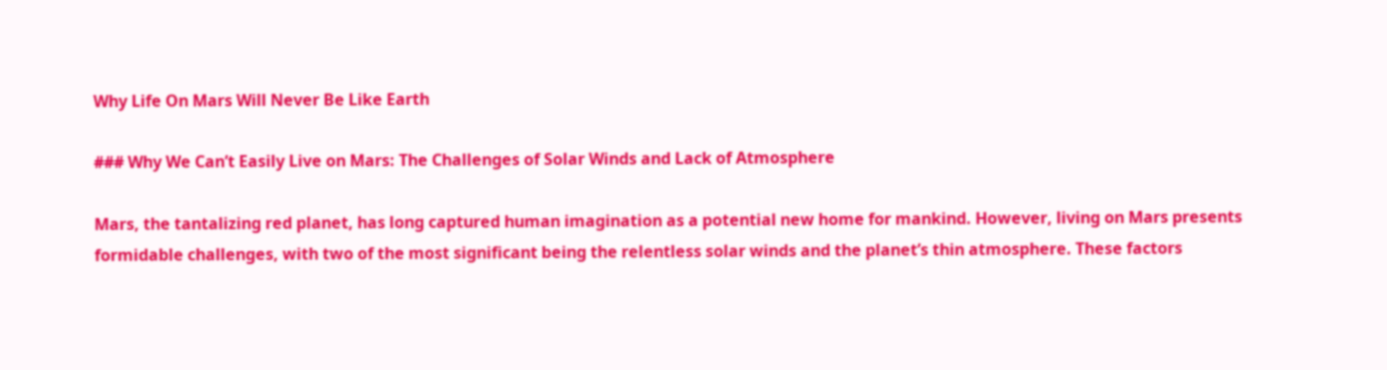Why Life On Mars Will Never Be Like Earth

### Why We Can’t Easily Live on Mars: The Challenges of Solar Winds and Lack of Atmosphere

Mars, the tantalizing red planet, has long captured human imagination as a potential new home for mankind. However, living on Mars presents formidable challenges, with two of the most significant being the relentless solar winds and the planet’s thin atmosphere. These factors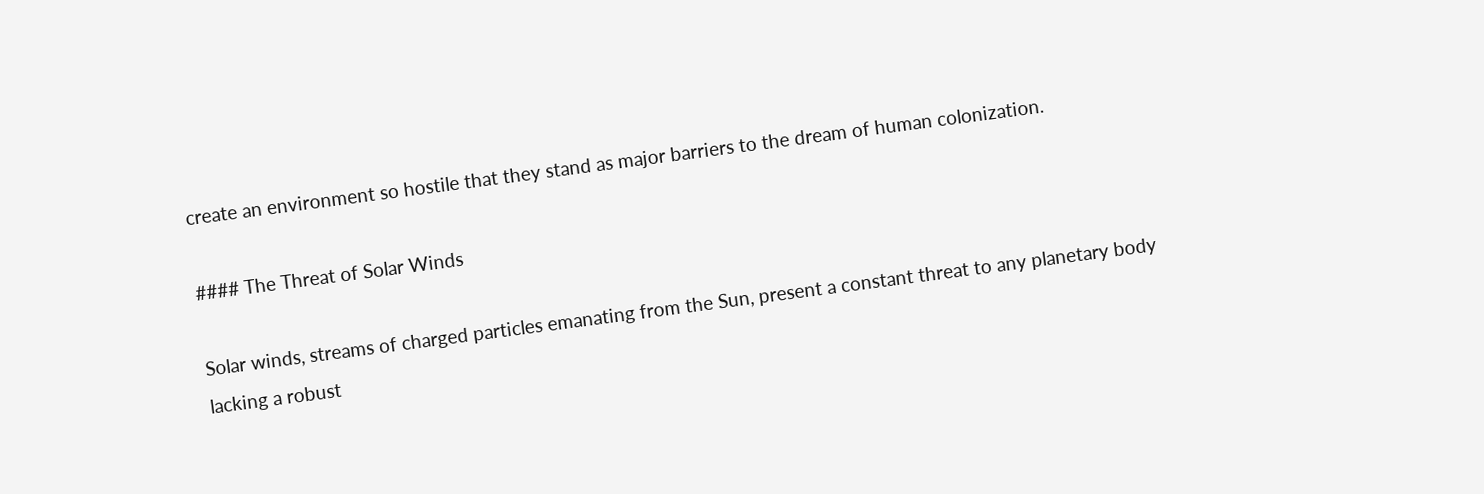create an environment so hostile that they stand as major barriers to the dream of human colonization.

#### The Threat of Solar Winds

Solar winds, streams of charged particles emanating from the Sun, present a constant threat to any planetary body lacking a robust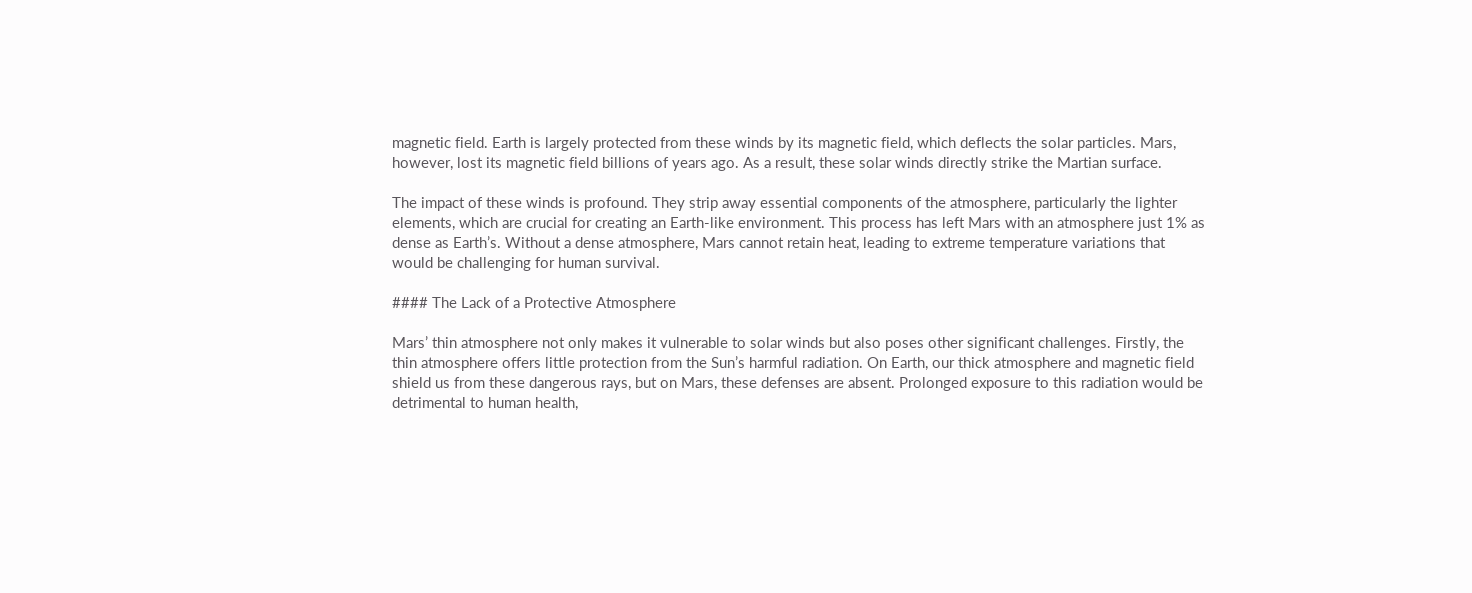magnetic field. Earth is largely protected from these winds by its magnetic field, which deflects the solar particles. Mars, however, lost its magnetic field billions of years ago. As a result, these solar winds directly strike the Martian surface.

The impact of these winds is profound. They strip away essential components of the atmosphere, particularly the lighter elements, which are crucial for creating an Earth-like environment. This process has left Mars with an atmosphere just 1% as dense as Earth’s. Without a dense atmosphere, Mars cannot retain heat, leading to extreme temperature variations that would be challenging for human survival.

#### The Lack of a Protective Atmosphere

Mars’ thin atmosphere not only makes it vulnerable to solar winds but also poses other significant challenges. Firstly, the thin atmosphere offers little protection from the Sun’s harmful radiation. On Earth, our thick atmosphere and magnetic field shield us from these dangerous rays, but on Mars, these defenses are absent. Prolonged exposure to this radiation would be detrimental to human health,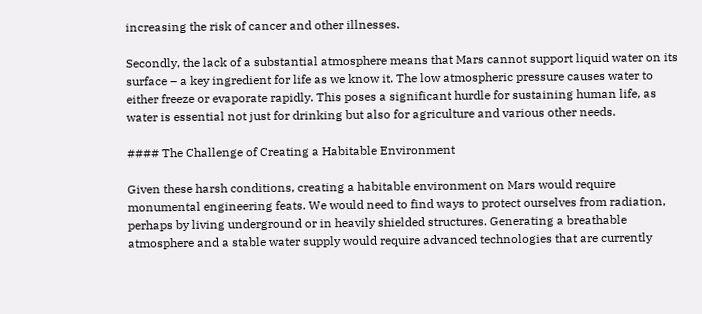increasing the risk of cancer and other illnesses.

Secondly, the lack of a substantial atmosphere means that Mars cannot support liquid water on its surface – a key ingredient for life as we know it. The low atmospheric pressure causes water to either freeze or evaporate rapidly. This poses a significant hurdle for sustaining human life, as water is essential not just for drinking but also for agriculture and various other needs.

#### The Challenge of Creating a Habitable Environment

Given these harsh conditions, creating a habitable environment on Mars would require monumental engineering feats. We would need to find ways to protect ourselves from radiation, perhaps by living underground or in heavily shielded structures. Generating a breathable atmosphere and a stable water supply would require advanced technologies that are currently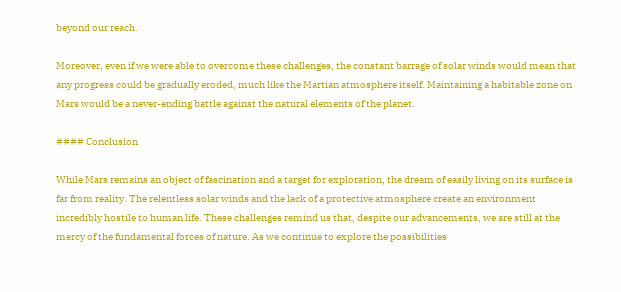beyond our reach.

Moreover, even if we were able to overcome these challenges, the constant barrage of solar winds would mean that any progress could be gradually eroded, much like the Martian atmosphere itself. Maintaining a habitable zone on Mars would be a never-ending battle against the natural elements of the planet.

#### Conclusion

While Mars remains an object of fascination and a target for exploration, the dream of easily living on its surface is far from reality. The relentless solar winds and the lack of a protective atmosphere create an environment incredibly hostile to human life. These challenges remind us that, despite our advancements, we are still at the mercy of the fundamental forces of nature. As we continue to explore the possibilities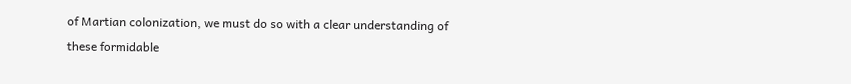of Martian colonization, we must do so with a clear understanding of these formidable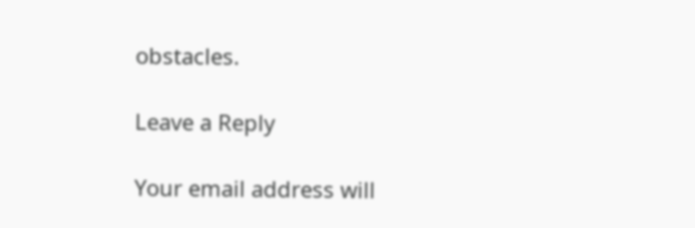obstacles.

Leave a Reply

Your email address will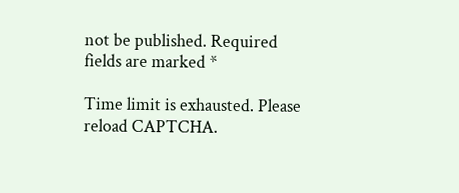not be published. Required fields are marked *

Time limit is exhausted. Please reload CAPTCHA.